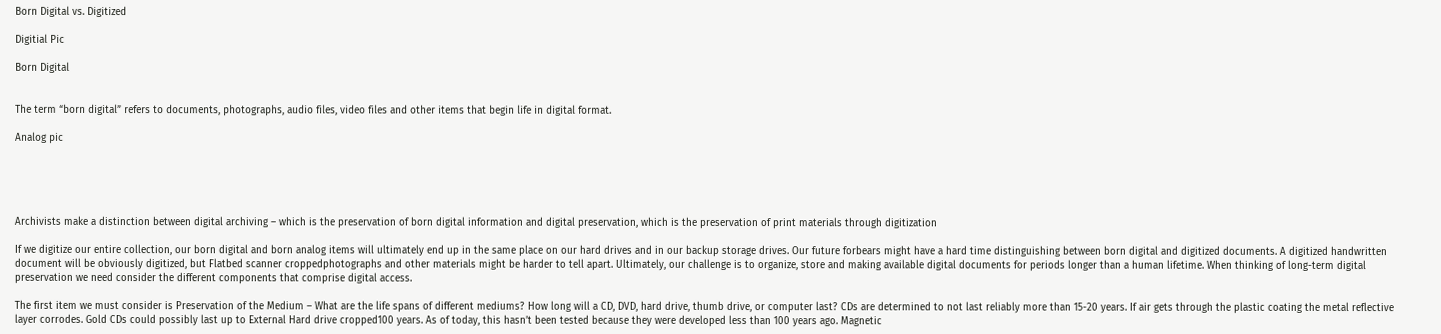Born Digital vs. Digitized

Digitial Pic

Born Digital


The term “born digital” refers to documents, photographs, audio files, video files and other items that begin life in digital format.

Analog pic





Archivists make a distinction between digital archiving – which is the preservation of born digital information and digital preservation, which is the preservation of print materials through digitization

If we digitize our entire collection, our born digital and born analog items will ultimately end up in the same place on our hard drives and in our backup storage drives. Our future forbears might have a hard time distinguishing between born digital and digitized documents. A digitized handwritten document will be obviously digitized, but Flatbed scanner croppedphotographs and other materials might be harder to tell apart. Ultimately, our challenge is to organize, store and making available digital documents for periods longer than a human lifetime. When thinking of long-term digital preservation we need consider the different components that comprise digital access.

The first item we must consider is Preservation of the Medium – What are the life spans of different mediums? How long will a CD, DVD, hard drive, thumb drive, or computer last? CDs are determined to not last reliably more than 15-20 years. If air gets through the plastic coating the metal reflective layer corrodes. Gold CDs could possibly last up to External Hard drive cropped100 years. As of today, this hasn’t been tested because they were developed less than 100 years ago. Magnetic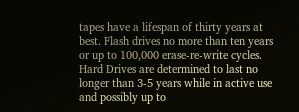tapes have a lifespan of thirty years at best. Flash drives no more than ten years or up to 100,000 erase-re-write cycles. Hard Drives are determined to last no longer than 3-5 years while in active use and possibly up to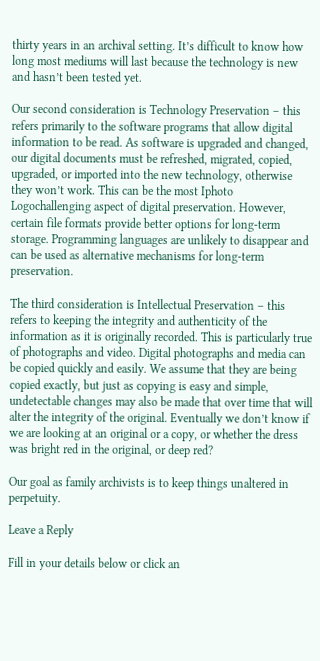thirty years in an archival setting. It’s difficult to know how long most mediums will last because the technology is new and hasn’t been tested yet.

Our second consideration is Technology Preservation – this refers primarily to the software programs that allow digital information to be read. As software is upgraded and changed, our digital documents must be refreshed, migrated, copied, upgraded, or imported into the new technology, otherwise they won’t work. This can be the most Iphoto Logochallenging aspect of digital preservation. However, certain file formats provide better options for long-term storage. Programming languages are unlikely to disappear and can be used as alternative mechanisms for long-term preservation.

The third consideration is Intellectual Preservation – this refers to keeping the integrity and authenticity of the information as it is originally recorded. This is particularly true of photographs and video. Digital photographs and media can be copied quickly and easily. We assume that they are being copied exactly, but just as copying is easy and simple, undetectable changes may also be made that over time that will alter the integrity of the original. Eventually we don’t know if we are looking at an original or a copy, or whether the dress was bright red in the original, or deep red?

Our goal as family archivists is to keep things unaltered in perpetuity.

Leave a Reply

Fill in your details below or click an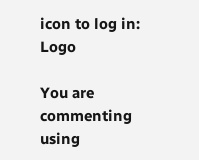icon to log in: Logo

You are commenting using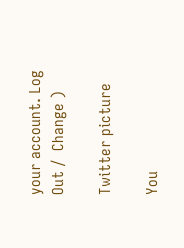your account. Log Out /  Change )

Twitter picture

You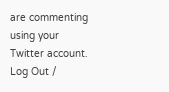are commenting using your Twitter account. Log Out /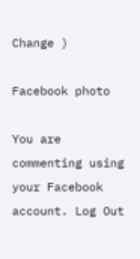Change )

Facebook photo

You are commenting using your Facebook account. Log Out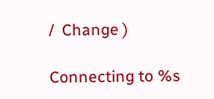/  Change )

Connecting to %s